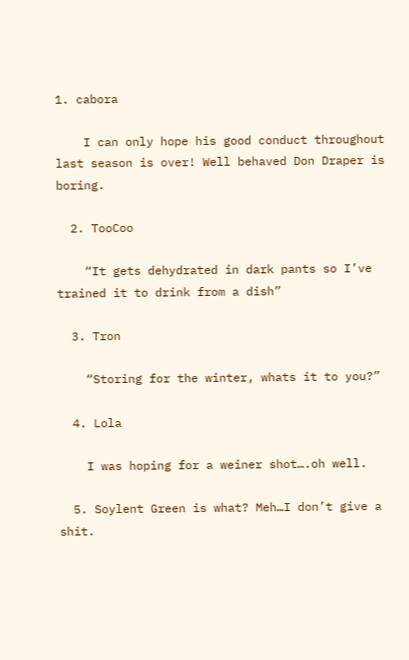1. cabora

    I can only hope his good conduct throughout last season is over! Well behaved Don Draper is boring.

  2. TooCoo

    “It gets dehydrated in dark pants so I’ve trained it to drink from a dish”

  3. Tron

    “Storing for the winter, whats it to you?”

  4. Lola

    I was hoping for a weiner shot….oh well.

  5. Soylent Green is what? Meh…I don’t give a shit.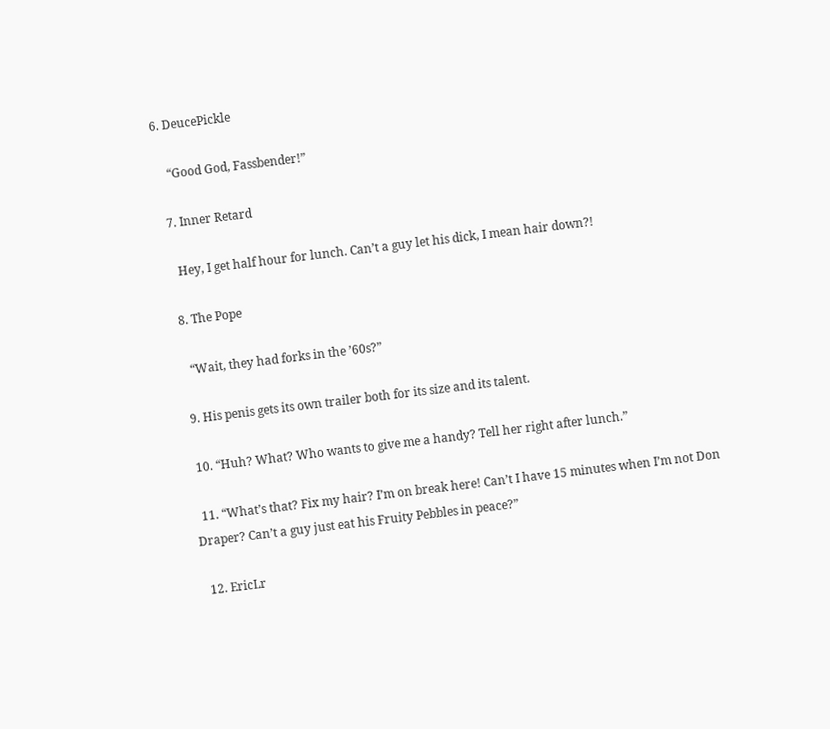6. DeucePickle

    “Good God, Fassbender!”

  7. Inner Retard

    Hey, I get half hour for lunch. Can’t a guy let his dick, I mean hair down?!

  8. The Pope

    “Wait, they had forks in the ’60s?”

  9. His penis gets its own trailer both for its size and its talent.

  10. “Huh? What? Who wants to give me a handy? Tell her right after lunch.”

  11. “What’s that? Fix my hair? I’m on break here! Can’t I have 15 minutes when I’m not Don Draper? Can’t a guy just eat his Fruity Pebbles in peace?”

  12. EricLr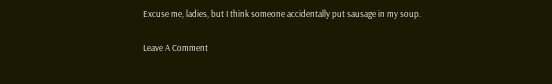Excuse me, ladies, but I think someone accidentally put sausage in my soup.

Leave A Comment